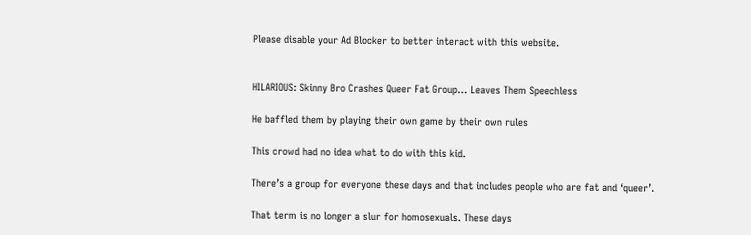Please disable your Ad Blocker to better interact with this website.


HILARIOUS: Skinny Bro Crashes Queer Fat Group… Leaves Them Speechless

He baffled them by playing their own game by their own rules

This crowd had no idea what to do with this kid.

There’s a group for everyone these days and that includes people who are fat and ‘queer’.

That term is no longer a slur for homosexuals. These days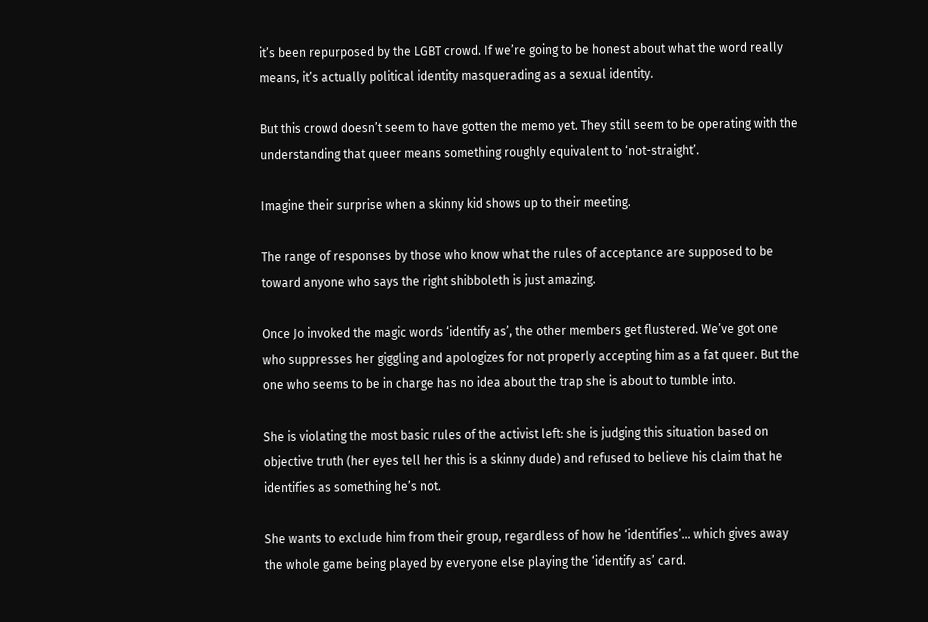it’s been repurposed by the LGBT crowd. If we’re going to be honest about what the word really means, it’s actually political identity masquerading as a sexual identity.

But this crowd doesn’t seem to have gotten the memo yet. They still seem to be operating with the understanding that queer means something roughly equivalent to ‘not-straight’.

Imagine their surprise when a skinny kid shows up to their meeting.

The range of responses by those who know what the rules of acceptance are supposed to be toward anyone who says the right shibboleth is just amazing.

Once Jo invoked the magic words ‘identify as’, the other members get flustered. We’ve got one who suppresses her giggling and apologizes for not properly accepting him as a fat queer. But the one who seems to be in charge has no idea about the trap she is about to tumble into.

She is violating the most basic rules of the activist left: she is judging this situation based on objective truth (her eyes tell her this is a skinny dude) and refused to believe his claim that he identifies as something he’s not.

She wants to exclude him from their group, regardless of how he ‘identifies’… which gives away the whole game being played by everyone else playing the ‘identify as’ card.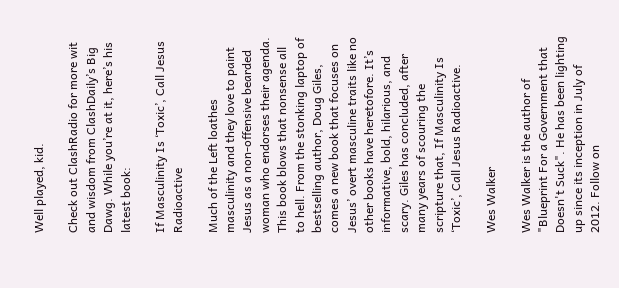Well played, kid.

Check out ClashRadio for more wit and wisdom from ClashDaily’s Big Dawg. While you’re at it, here’s his latest book:

If Masculinity Is ‘Toxic’, Call Jesus Radioactive

Much of the Left loathes masculinity and they love to paint Jesus as a non-offensive bearded woman who endorses their agenda. This book blows that nonsense all to hell. From the stonking laptop of bestselling author, Doug Giles, comes a new book that focuses on Jesus’ overt masculine traits like no other books have heretofore. It’s informative, bold, hilarious, and scary. Giles has concluded, after many years of scouring the scripture that, If Masculinity Is ‘Toxic’, Call Jesus Radioactive.

Wes Walker

Wes Walker is the author of "Blueprint For a Government that Doesn't Suck". He has been lighting up since its inception in July of 2012. Follow on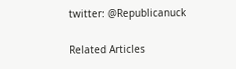twitter: @Republicanuck

Related Articles